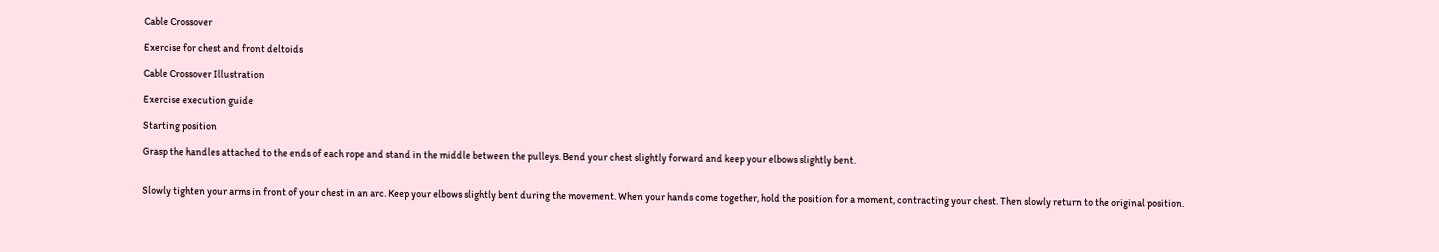Cable Crossover

Exercise for chest and front deltoids

Cable Crossover Illustration

Exercise execution guide

Starting position

Grasp the handles attached to the ends of each rope and stand in the middle between the pulleys. Bend your chest slightly forward and keep your elbows slightly bent.


Slowly tighten your arms in front of your chest in an arc. Keep your elbows slightly bent during the movement. When your hands come together, hold the position for a moment, contracting your chest. Then slowly return to the original position.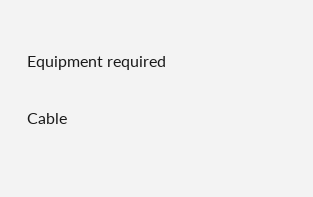Equipment required

Cable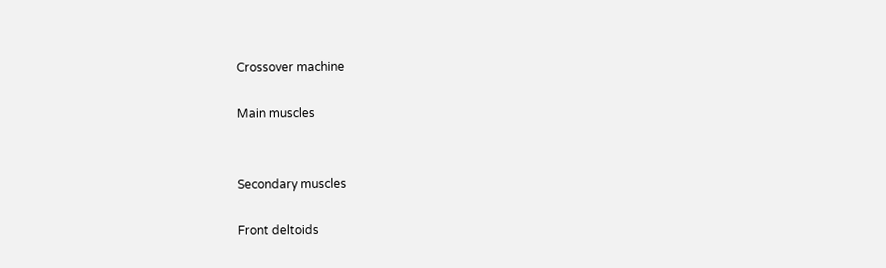Crossover machine

Main muscles


Secondary muscles

Front deltoids